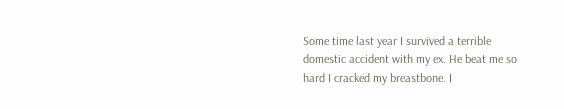Some time last year I survived a terrible domestic accident with my ex. He beat me so hard I cracked my breastbone. I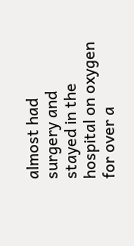almost had surgery and stayed in the hospital on oxygen for over a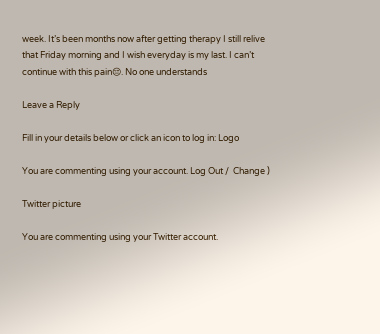week. It’s been months now after getting therapy I still relive that Friday morning and I wish everyday is my last. I can’t continue with this pain😔. No one understands

Leave a Reply

Fill in your details below or click an icon to log in: Logo

You are commenting using your account. Log Out /  Change )

Twitter picture

You are commenting using your Twitter account.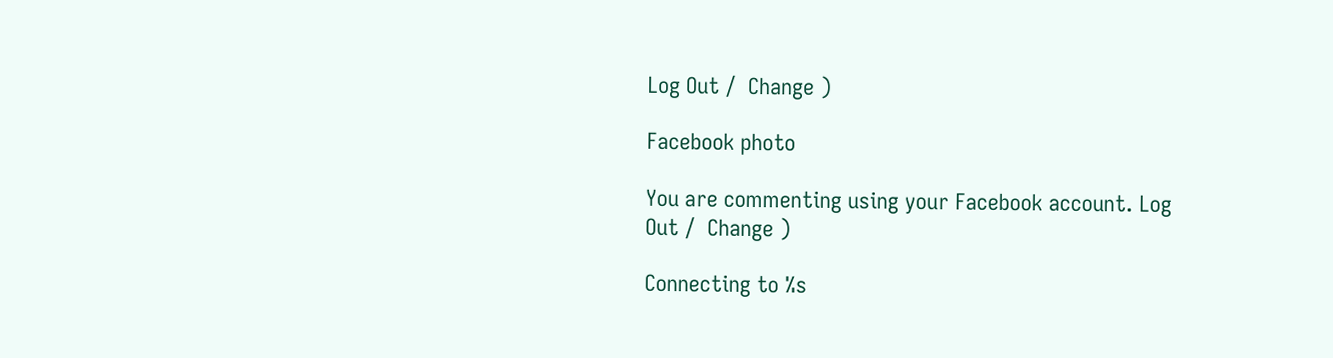Log Out /  Change )

Facebook photo

You are commenting using your Facebook account. Log Out /  Change )

Connecting to %s